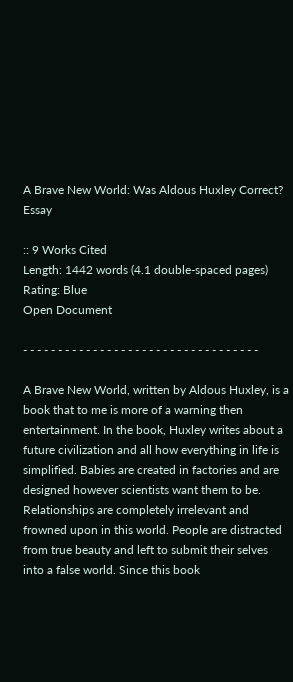A Brave New World: Was Aldous Huxley Correct? Essay

:: 9 Works Cited
Length: 1442 words (4.1 double-spaced pages)
Rating: Blue
Open Document

- - - - - - - - - - - - - - - - - - - - - - - - - - - - - - - - - -

A Brave New World, written by Aldous Huxley, is a book that to me is more of a warning then entertainment. In the book, Huxley writes about a future civilization and all how everything in life is simplified. Babies are created in factories and are designed however scientists want them to be. Relationships are completely irrelevant and frowned upon in this world. People are distracted from true beauty and left to submit their selves into a false world. Since this book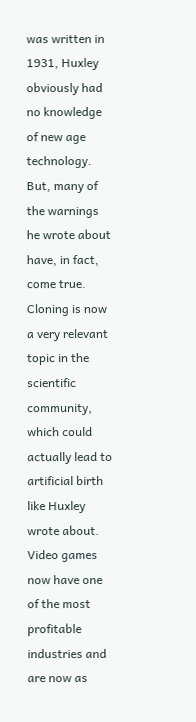was written in 1931, Huxley obviously had no knowledge of new age technology. But, many of the warnings he wrote about have, in fact, come true. Cloning is now a very relevant topic in the scientific community, which could actually lead to artificial birth like Huxley wrote about. Video games now have one of the most profitable industries and are now as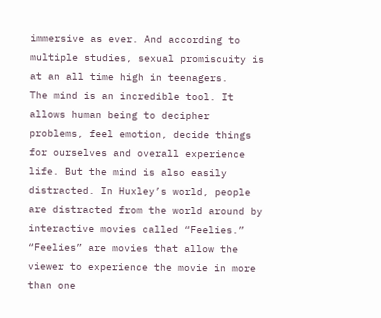immersive as ever. And according to multiple studies, sexual promiscuity is at an all time high in teenagers.
The mind is an incredible tool. It allows human being to decipher problems, feel emotion, decide things for ourselves and overall experience life. But the mind is also easily distracted. In Huxley’s world, people are distracted from the world around by interactive movies called “Feelies.” “Feelies” are movies that allow the viewer to experience the movie in more than one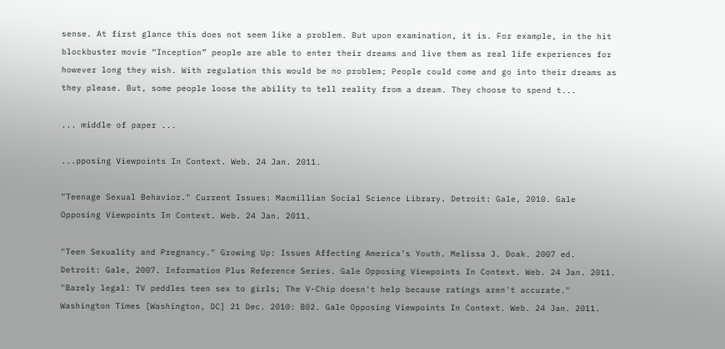sense. At first glance this does not seem like a problem. But upon examination, it is. For example, in the hit blockbuster movie “Inception” people are able to enter their dreams and live them as real life experiences for however long they wish. With regulation this would be no problem; People could come and go into their dreams as they please. But, some people loose the ability to tell reality from a dream. They choose to spend t...

... middle of paper ...

...pposing Viewpoints In Context. Web. 24 Jan. 2011.

"Teenage Sexual Behavior." Current Issues: Macmillian Social Science Library. Detroit: Gale, 2010. Gale Opposing Viewpoints In Context. Web. 24 Jan. 2011.

"Teen Sexuality and Pregnancy." Growing Up: Issues Affecting America's Youth. Melissa J. Doak. 2007 ed. Detroit: Gale, 2007. Information Plus Reference Series. Gale Opposing Viewpoints In Context. Web. 24 Jan. 2011.
"Barely legal: TV peddles teen sex to girls; The V-Chip doesn't help because ratings aren't accurate." Washington Times [Washington, DC] 21 Dec. 2010: B02. Gale Opposing Viewpoints In Context. Web. 24 Jan. 2011.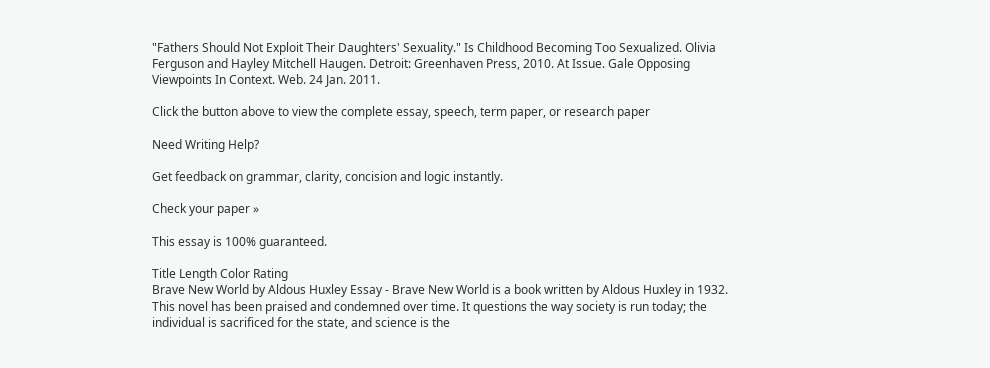"Fathers Should Not Exploit Their Daughters' Sexuality." Is Childhood Becoming Too Sexualized. Olivia Ferguson and Hayley Mitchell Haugen. Detroit: Greenhaven Press, 2010. At Issue. Gale Opposing Viewpoints In Context. Web. 24 Jan. 2011.

Click the button above to view the complete essay, speech, term paper, or research paper

Need Writing Help?

Get feedback on grammar, clarity, concision and logic instantly.

Check your paper »

This essay is 100% guaranteed.

Title Length Color Rating
Brave New World by Aldous Huxley Essay - Brave New World is a book written by Aldous Huxley in 1932. This novel has been praised and condemned over time. It questions the way society is run today; the individual is sacrificed for the state, and science is the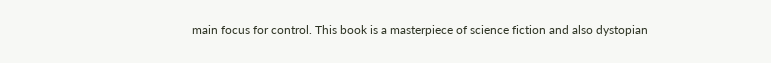main focus for control. This book is a masterpiece of science fiction and also dystopian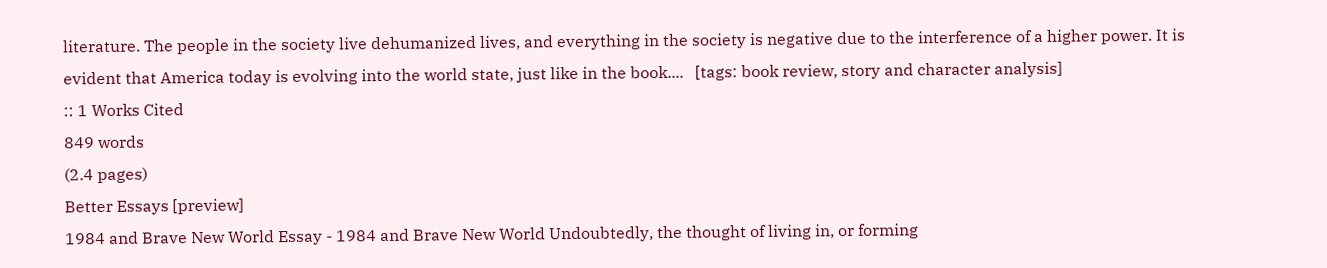literature. The people in the society live dehumanized lives, and everything in the society is negative due to the interference of a higher power. It is evident that America today is evolving into the world state, just like in the book....   [tags: book review, story and character analysis]
:: 1 Works Cited
849 words
(2.4 pages)
Better Essays [preview]
1984 and Brave New World Essay - 1984 and Brave New World Undoubtedly, the thought of living in, or forming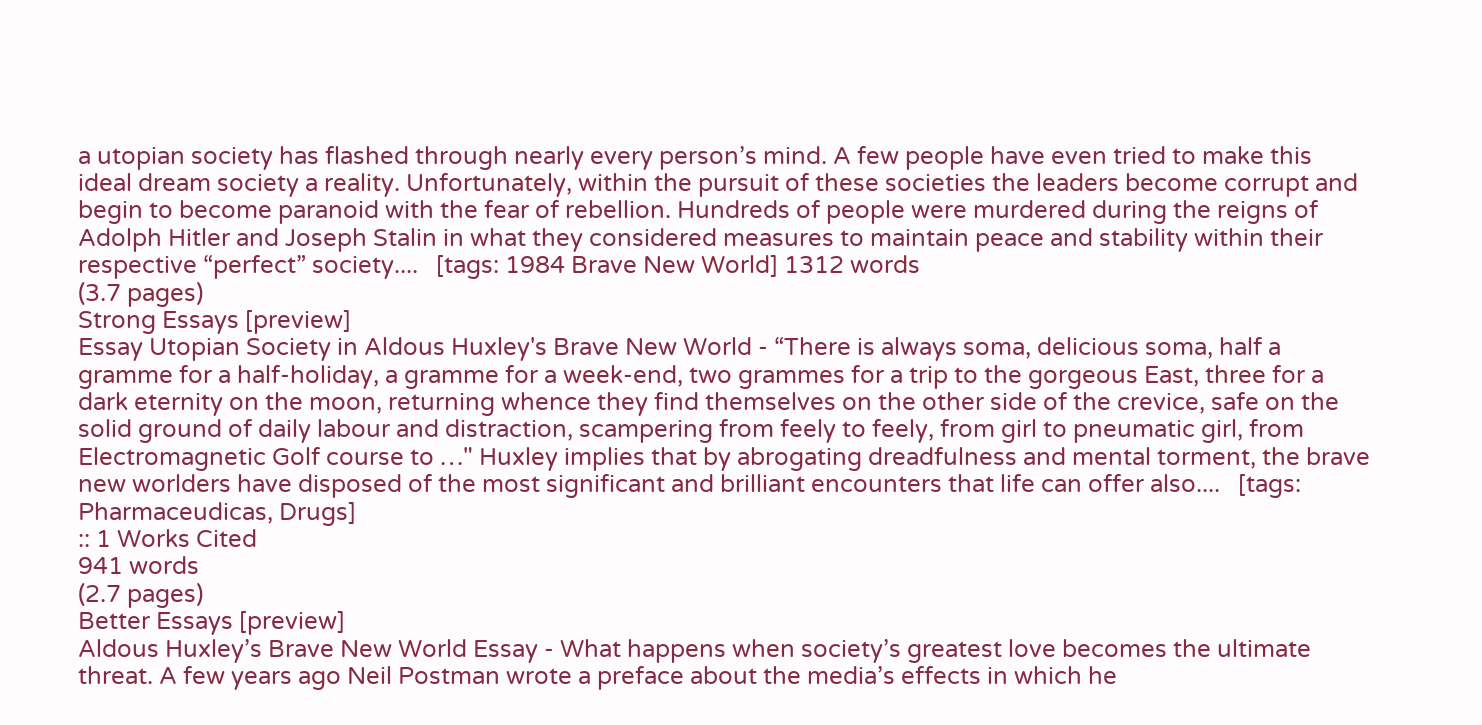a utopian society has flashed through nearly every person’s mind. A few people have even tried to make this ideal dream society a reality. Unfortunately, within the pursuit of these societies the leaders become corrupt and begin to become paranoid with the fear of rebellion. Hundreds of people were murdered during the reigns of Adolph Hitler and Joseph Stalin in what they considered measures to maintain peace and stability within their respective “perfect” society....   [tags: 1984 Brave New World] 1312 words
(3.7 pages)
Strong Essays [preview]
Essay Utopian Society in Aldous Huxley's Brave New World - “There is always soma, delicious soma, half a gramme for a half-holiday, a gramme for a week-end, two grammes for a trip to the gorgeous East, three for a dark eternity on the moon, returning whence they find themselves on the other side of the crevice, safe on the solid ground of daily labour and distraction, scampering from feely to feely, from girl to pneumatic girl, from Electromagnetic Golf course to …" Huxley implies that by abrogating dreadfulness and mental torment, the brave new worlders have disposed of the most significant and brilliant encounters that life can offer also....   [tags: Pharmaceudicas, Drugs]
:: 1 Works Cited
941 words
(2.7 pages)
Better Essays [preview]
Aldous Huxley’s Brave New World Essay - What happens when society’s greatest love becomes the ultimate threat. A few years ago Neil Postman wrote a preface about the media’s effects in which he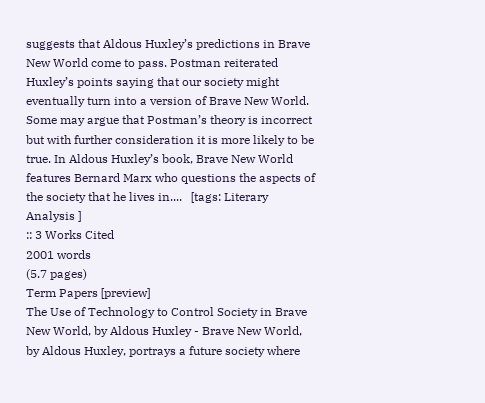suggests that Aldous Huxley’s predictions in Brave New World come to pass. Postman reiterated Huxley’s points saying that our society might eventually turn into a version of Brave New World. Some may argue that Postman’s theory is incorrect but with further consideration it is more likely to be true. In Aldous Huxley’s book, Brave New World features Bernard Marx who questions the aspects of the society that he lives in....   [tags: Literary Analysis ]
:: 3 Works Cited
2001 words
(5.7 pages)
Term Papers [preview]
The Use of Technology to Control Society in Brave New World, by Aldous Huxley - Brave New World, by Aldous Huxley, portrays a future society where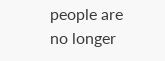people are no longer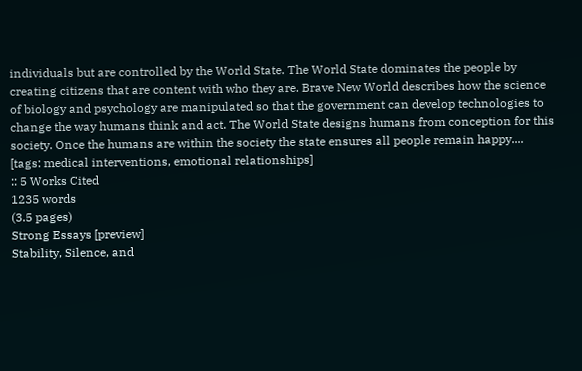individuals but are controlled by the World State. The World State dominates the people by creating citizens that are content with who they are. Brave New World describes how the science of biology and psychology are manipulated so that the government can develop technologies to change the way humans think and act. The World State designs humans from conception for this society. Once the humans are within the society the state ensures all people remain happy....   [tags: medical interventions, emotional relationships]
:: 5 Works Cited
1235 words
(3.5 pages)
Strong Essays [preview]
Stability, Silence, and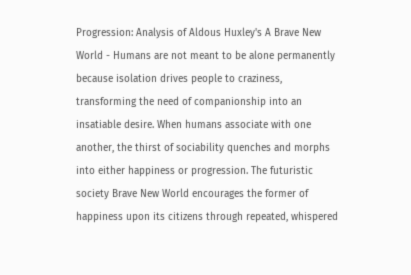Progression: Analysis of Aldous Huxley's A Brave New World - Humans are not meant to be alone permanently because isolation drives people to craziness, transforming the need of companionship into an insatiable desire. When humans associate with one another, the thirst of sociability quenches and morphs into either happiness or progression. The futuristic society Brave New World encourages the former of happiness upon its citizens through repeated, whispered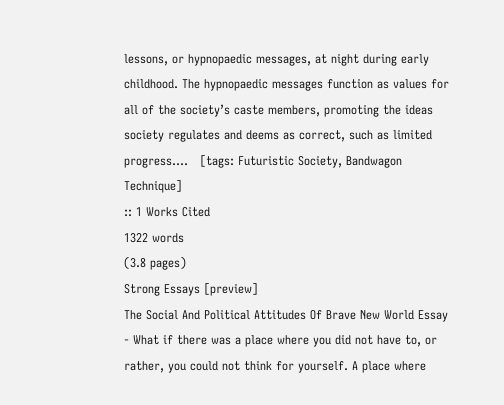lessons, or hypnopaedic messages, at night during early childhood. The hypnopaedic messages function as values for all of the society’s caste members, promoting the ideas society regulates and deems as correct, such as limited progress....   [tags: Futuristic Society, Bandwagon Technique]
:: 1 Works Cited
1322 words
(3.8 pages)
Strong Essays [preview]
The Social And Political Attitudes Of Brave New World Essay - What if there was a place where you did not have to, or rather, you could not think for yourself. A place where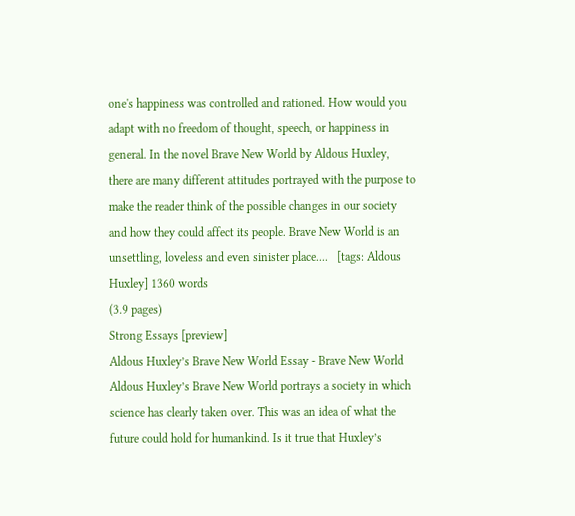one's happiness was controlled and rationed. How would you adapt with no freedom of thought, speech, or happiness in general. In the novel Brave New World by Aldous Huxley, there are many different attitudes portrayed with the purpose to make the reader think of the possible changes in our society and how they could affect its people. Brave New World is an unsettling, loveless and even sinister place....   [tags: Aldous Huxley] 1360 words
(3.9 pages)
Strong Essays [preview]
Aldous Huxley’s Brave New World Essay - Brave New World Aldous Huxley’s Brave New World portrays a society in which science has clearly taken over. This was an idea of what the future could hold for humankind. Is it true that Huxley’s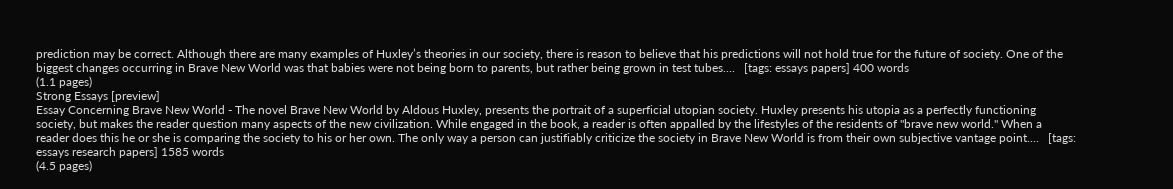prediction may be correct. Although there are many examples of Huxley’s theories in our society, there is reason to believe that his predictions will not hold true for the future of society. One of the biggest changes occurring in Brave New World was that babies were not being born to parents, but rather being grown in test tubes....   [tags: essays papers] 400 words
(1.1 pages)
Strong Essays [preview]
Essay Concerning Brave New World - The novel Brave New World by Aldous Huxley, presents the portrait of a superficial utopian society. Huxley presents his utopia as a perfectly functioning society, but makes the reader question many aspects of the new civilization. While engaged in the book, a reader is often appalled by the lifestyles of the residents of "brave new world." When a reader does this he or she is comparing the society to his or her own. The only way a person can justifiably criticize the society in Brave New World is from their own subjective vantage point....   [tags: essays research papers] 1585 words
(4.5 pages)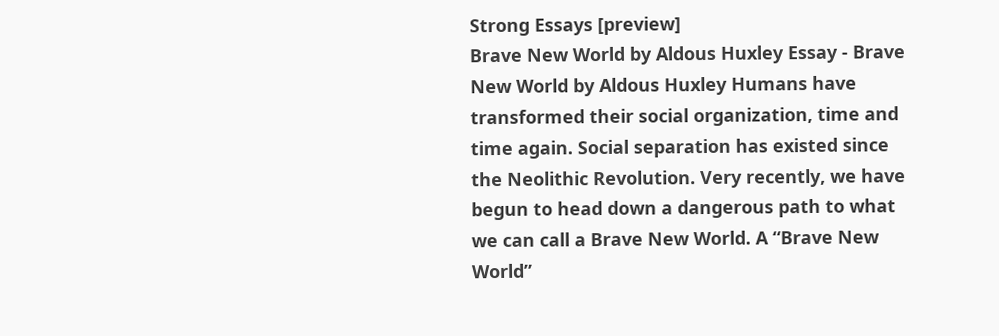Strong Essays [preview]
Brave New World by Aldous Huxley Essay - Brave New World by Aldous Huxley Humans have transformed their social organization, time and time again. Social separation has existed since the Neolithic Revolution. Very recently, we have begun to head down a dangerous path to what we can call a Brave New World. A “Brave New World”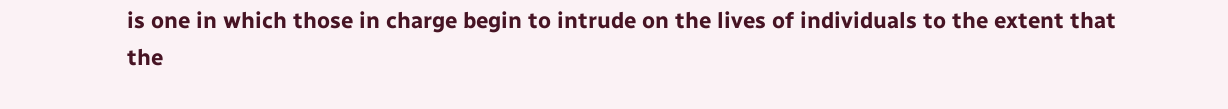is one in which those in charge begin to intrude on the lives of individuals to the extent that the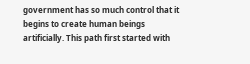government has so much control that it begins to create human beings artificially. This path first started with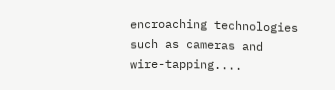encroaching technologies such as cameras and wire-tapping....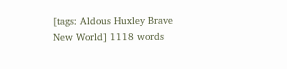[tags: Aldous Huxley Brave New World] 1118 words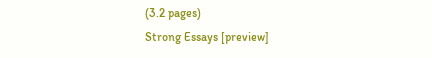(3.2 pages)
Strong Essays [preview]